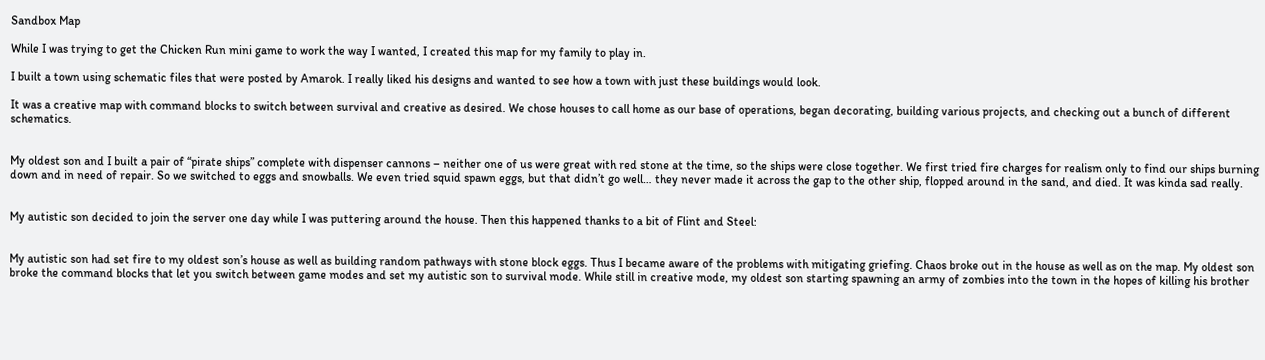Sandbox Map

While I was trying to get the Chicken Run mini game to work the way I wanted, I created this map for my family to play in.

I built a town using schematic files that were posted by Amarok. I really liked his designs and wanted to see how a town with just these buildings would look.

It was a creative map with command blocks to switch between survival and creative as desired. We chose houses to call home as our base of operations, began decorating, building various projects, and checking out a bunch of different schematics.


My oldest son and I built a pair of “pirate ships” complete with dispenser cannons – neither one of us were great with red stone at the time, so the ships were close together. We first tried fire charges for realism only to find our ships burning down and in need of repair. So we switched to eggs and snowballs. We even tried squid spawn eggs, but that didn’t go well… they never made it across the gap to the other ship, flopped around in the sand, and died. It was kinda sad really.


My autistic son decided to join the server one day while I was puttering around the house. Then this happened thanks to a bit of Flint and Steel:


My autistic son had set fire to my oldest son’s house as well as building random pathways with stone block eggs. Thus I became aware of the problems with mitigating griefing. Chaos broke out in the house as well as on the map. My oldest son broke the command blocks that let you switch between game modes and set my autistic son to survival mode. While still in creative mode, my oldest son starting spawning an army of zombies into the town in the hopes of killing his brother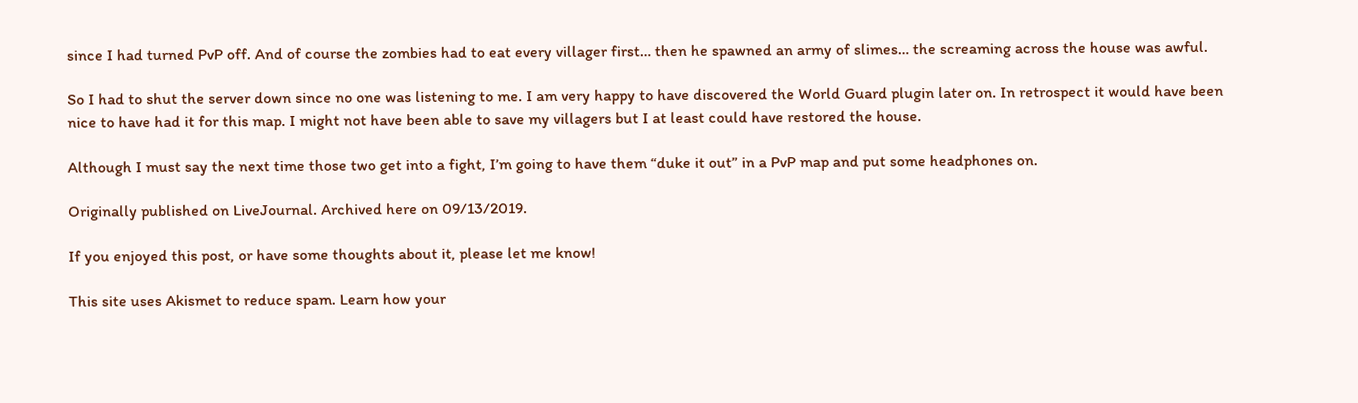since I had turned PvP off. And of course the zombies had to eat every villager first… then he spawned an army of slimes… the screaming across the house was awful.

So I had to shut the server down since no one was listening to me. I am very happy to have discovered the World Guard plugin later on. In retrospect it would have been nice to have had it for this map. I might not have been able to save my villagers but I at least could have restored the house.

Although I must say the next time those two get into a fight, I’m going to have them “duke it out” in a PvP map and put some headphones on.

Originally published on LiveJournal. Archived here on 09/13/2019.

If you enjoyed this post, or have some thoughts about it, please let me know!

This site uses Akismet to reduce spam. Learn how your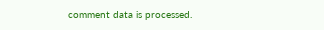comment data is processed.